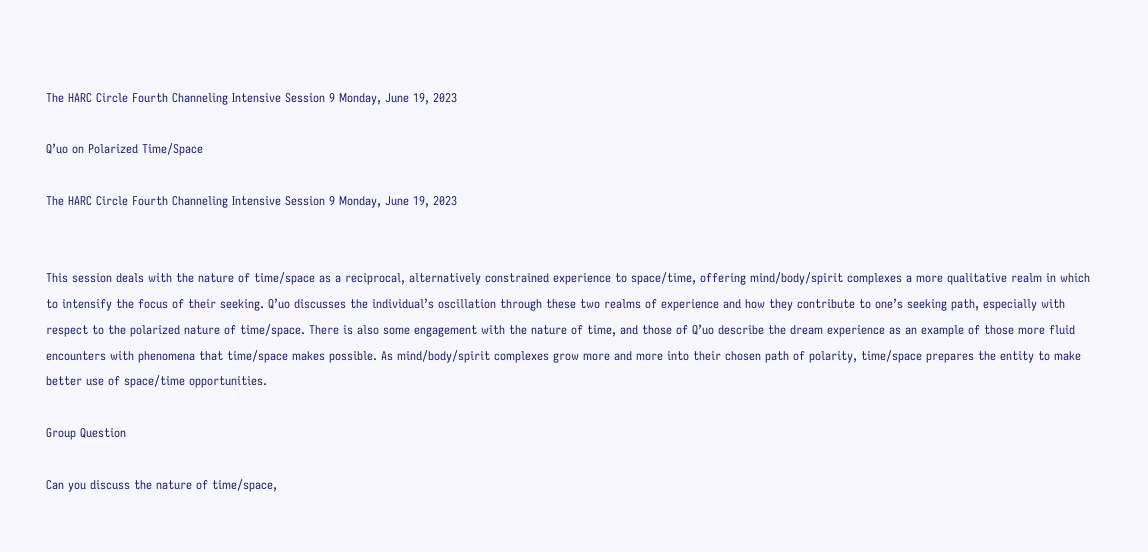The HARC Circle Fourth Channeling Intensive Session 9 Monday, June 19, 2023

Q’uo on Polarized Time/Space

The HARC Circle Fourth Channeling Intensive Session 9 Monday, June 19, 2023


This session deals with the nature of time/space as a reciprocal, alternatively constrained experience to space/time, offering mind/body/spirit complexes a more qualitative realm in which to intensify the focus of their seeking. Q’uo discusses the individual’s oscillation through these two realms of experience and how they contribute to one’s seeking path, especially with respect to the polarized nature of time/space. There is also some engagement with the nature of time, and those of Q’uo describe the dream experience as an example of those more fluid encounters with phenomena that time/space makes possible. As mind/body/spirit complexes grow more and more into their chosen path of polarity, time/space prepares the entity to make better use of space/time opportunities.

Group Question

Can you discuss the nature of time/space,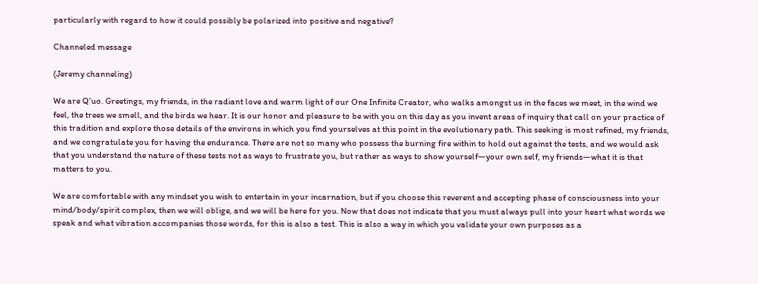particularly with regard to how it could possibly be polarized into positive and negative?

Channeled message

(Jeremy channeling)

We are Q’uo. Greetings, my friends, in the radiant love and warm light of our One Infinite Creator, who walks amongst us in the faces we meet, in the wind we feel, the trees we smell, and the birds we hear. It is our honor and pleasure to be with you on this day as you invent areas of inquiry that call on your practice of this tradition and explore those details of the environs in which you find yourselves at this point in the evolutionary path. This seeking is most refined, my friends, and we congratulate you for having the endurance. There are not so many who possess the burning fire within to hold out against the tests, and we would ask that you understand the nature of these tests not as ways to frustrate you, but rather as ways to show yourself—your own self, my friends—what it is that matters to you.

We are comfortable with any mindset you wish to entertain in your incarnation, but if you choose this reverent and accepting phase of consciousness into your mind/body/spirit complex, then we will oblige, and we will be here for you. Now that does not indicate that you must always pull into your heart what words we speak and what vibration accompanies those words, for this is also a test. This is also a way in which you validate your own purposes as a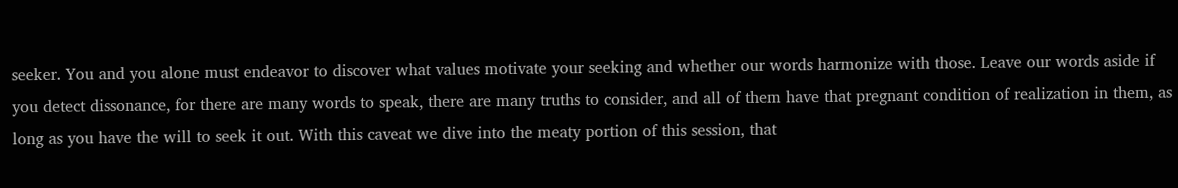seeker. You and you alone must endeavor to discover what values motivate your seeking and whether our words harmonize with those. Leave our words aside if you detect dissonance, for there are many words to speak, there are many truths to consider, and all of them have that pregnant condition of realization in them, as long as you have the will to seek it out. With this caveat we dive into the meaty portion of this session, that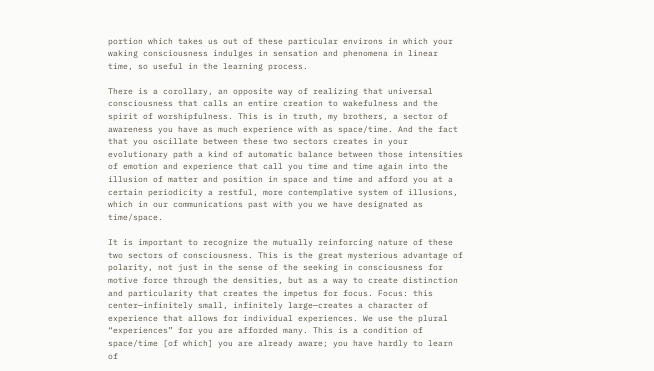portion which takes us out of these particular environs in which your waking consciousness indulges in sensation and phenomena in linear time, so useful in the learning process.

There is a corollary, an opposite way of realizing that universal consciousness that calls an entire creation to wakefulness and the spirit of worshipfulness. This is in truth, my brothers, a sector of awareness you have as much experience with as space/time. And the fact that you oscillate between these two sectors creates in your evolutionary path a kind of automatic balance between those intensities of emotion and experience that call you time and time again into the illusion of matter and position in space and time and afford you at a certain periodicity a restful, more contemplative system of illusions, which in our communications past with you we have designated as time/space.

It is important to recognize the mutually reinforcing nature of these two sectors of consciousness. This is the great mysterious advantage of polarity, not just in the sense of the seeking in consciousness for motive force through the densities, but as a way to create distinction and particularity that creates the impetus for focus. Focus: this center—infinitely small, infinitely large—creates a character of experience that allows for individual experiences. We use the plural “experiences” for you are afforded many. This is a condition of space/time [of which] you are already aware; you have hardly to learn of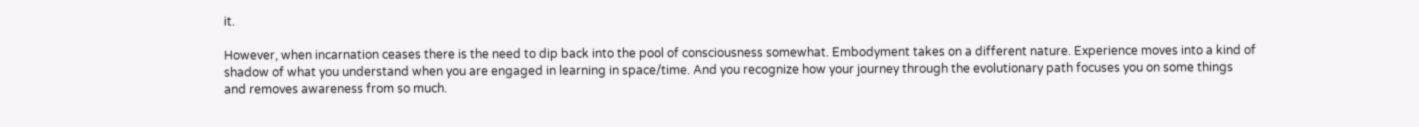it.

However, when incarnation ceases there is the need to dip back into the pool of consciousness somewhat. Embodyment takes on a different nature. Experience moves into a kind of shadow of what you understand when you are engaged in learning in space/time. And you recognize how your journey through the evolutionary path focuses you on some things and removes awareness from so much.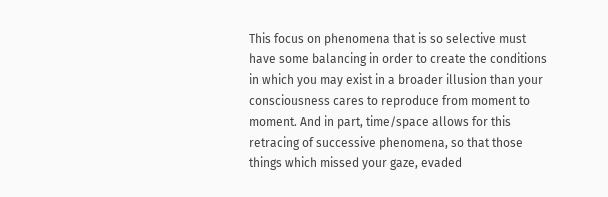This focus on phenomena that is so selective must have some balancing in order to create the conditions in which you may exist in a broader illusion than your consciousness cares to reproduce from moment to moment. And in part, time/space allows for this retracing of successive phenomena, so that those things which missed your gaze, evaded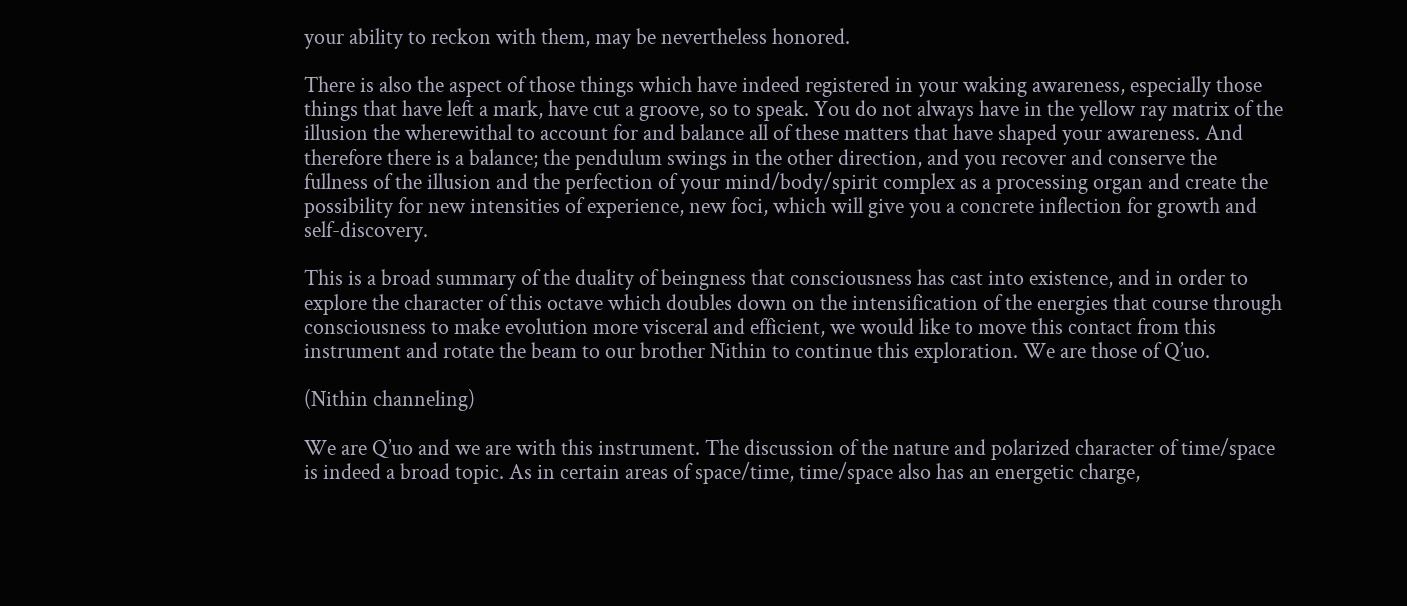your ability to reckon with them, may be nevertheless honored.

There is also the aspect of those things which have indeed registered in your waking awareness, especially those things that have left a mark, have cut a groove, so to speak. You do not always have in the yellow ray matrix of the illusion the wherewithal to account for and balance all of these matters that have shaped your awareness. And therefore there is a balance; the pendulum swings in the other direction, and you recover and conserve the fullness of the illusion and the perfection of your mind/body/spirit complex as a processing organ and create the possibility for new intensities of experience, new foci, which will give you a concrete inflection for growth and self-discovery.

This is a broad summary of the duality of beingness that consciousness has cast into existence, and in order to explore the character of this octave which doubles down on the intensification of the energies that course through consciousness to make evolution more visceral and efficient, we would like to move this contact from this instrument and rotate the beam to our brother Nithin to continue this exploration. We are those of Q’uo.

(Nithin channeling)

We are Q’uo and we are with this instrument. The discussion of the nature and polarized character of time/space is indeed a broad topic. As in certain areas of space/time, time/space also has an energetic charge,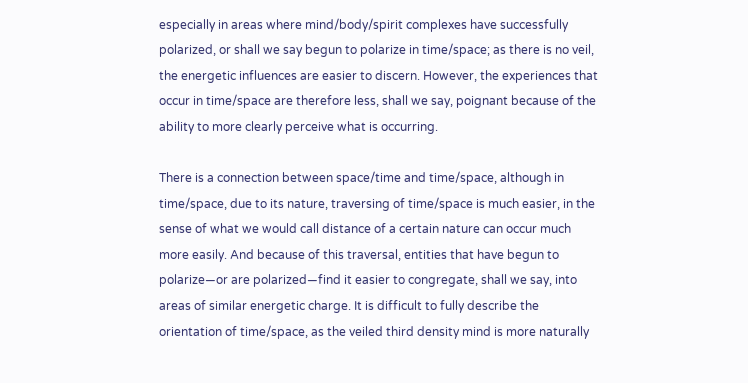especially in areas where mind/body/spirit complexes have successfully polarized, or shall we say begun to polarize in time/space; as there is no veil, the energetic influences are easier to discern. However, the experiences that occur in time/space are therefore less, shall we say, poignant because of the ability to more clearly perceive what is occurring.

There is a connection between space/time and time/space, although in time/space, due to its nature, traversing of time/space is much easier, in the sense of what we would call distance of a certain nature can occur much more easily. And because of this traversal, entities that have begun to polarize—or are polarized—find it easier to congregate, shall we say, into areas of similar energetic charge. It is difficult to fully describe the orientation of time/space, as the veiled third density mind is more naturally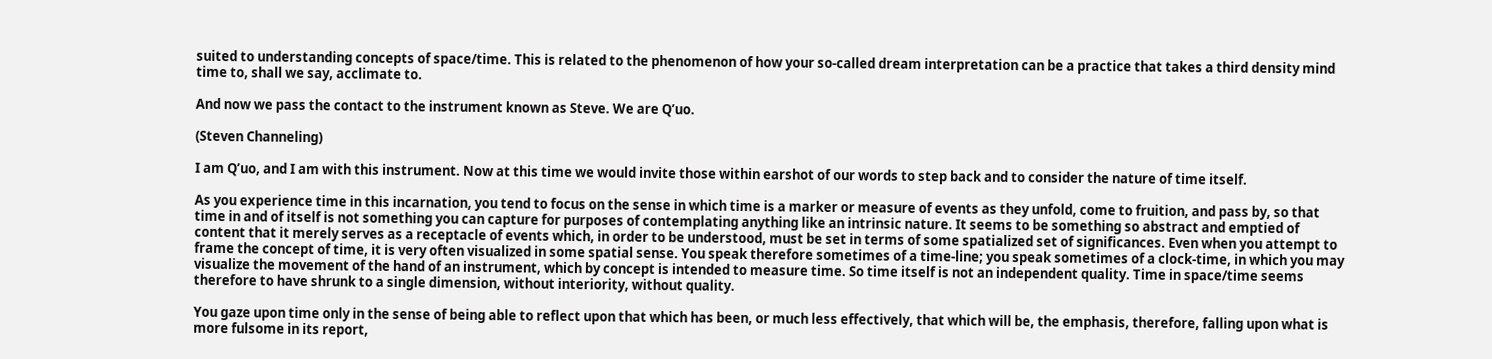suited to understanding concepts of space/time. This is related to the phenomenon of how your so-called dream interpretation can be a practice that takes a third density mind time to, shall we say, acclimate to.

And now we pass the contact to the instrument known as Steve. We are Q’uo.

(Steven Channeling)

I am Q’uo, and I am with this instrument. Now at this time we would invite those within earshot of our words to step back and to consider the nature of time itself.

As you experience time in this incarnation, you tend to focus on the sense in which time is a marker or measure of events as they unfold, come to fruition, and pass by, so that time in and of itself is not something you can capture for purposes of contemplating anything like an intrinsic nature. It seems to be something so abstract and emptied of content that it merely serves as a receptacle of events which, in order to be understood, must be set in terms of some spatialized set of significances. Even when you attempt to frame the concept of time, it is very often visualized in some spatial sense. You speak therefore sometimes of a time-line; you speak sometimes of a clock-time, in which you may visualize the movement of the hand of an instrument, which by concept is intended to measure time. So time itself is not an independent quality. Time in space/time seems therefore to have shrunk to a single dimension, without interiority, without quality.

You gaze upon time only in the sense of being able to reflect upon that which has been, or much less effectively, that which will be, the emphasis, therefore, falling upon what is more fulsome in its report,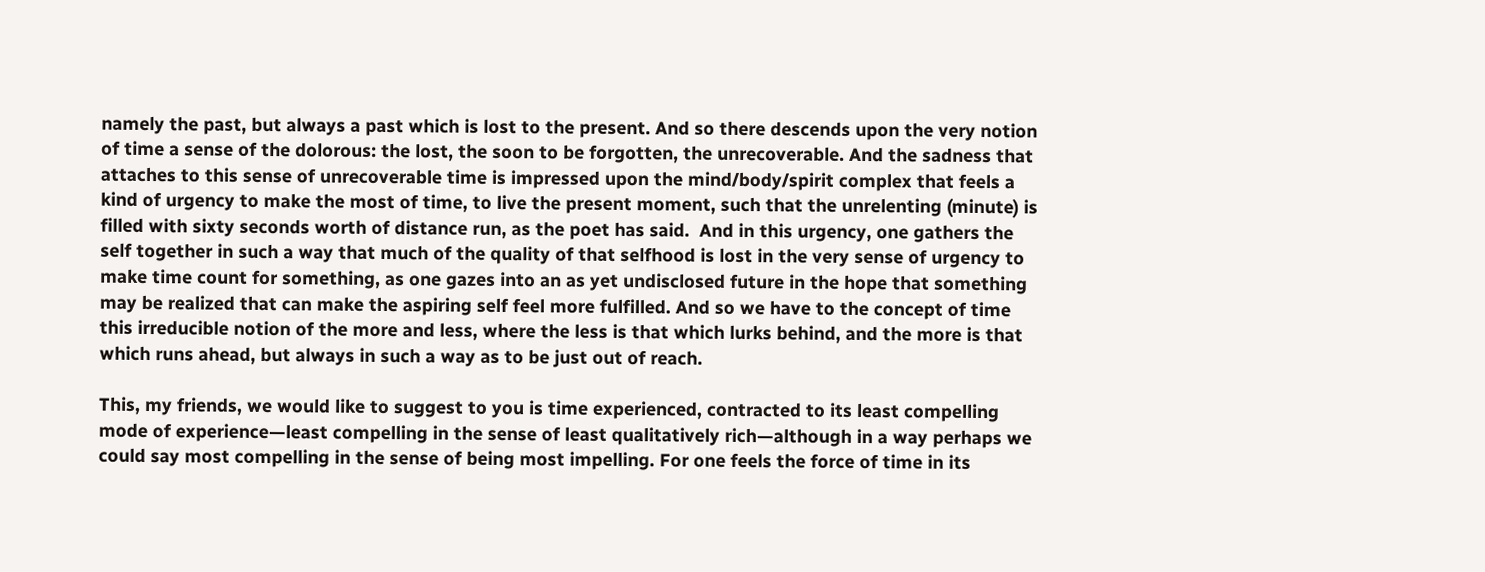namely the past, but always a past which is lost to the present. And so there descends upon the very notion of time a sense of the dolorous: the lost, the soon to be forgotten, the unrecoverable. And the sadness that attaches to this sense of unrecoverable time is impressed upon the mind/body/spirit complex that feels a kind of urgency to make the most of time, to live the present moment, such that the unrelenting (minute) is filled with sixty seconds worth of distance run, as the poet has said.  And in this urgency, one gathers the self together in such a way that much of the quality of that selfhood is lost in the very sense of urgency to make time count for something, as one gazes into an as yet undisclosed future in the hope that something may be realized that can make the aspiring self feel more fulfilled. And so we have to the concept of time this irreducible notion of the more and less, where the less is that which lurks behind, and the more is that which runs ahead, but always in such a way as to be just out of reach.

This, my friends, we would like to suggest to you is time experienced, contracted to its least compelling mode of experience—least compelling in the sense of least qualitatively rich—although in a way perhaps we could say most compelling in the sense of being most impelling. For one feels the force of time in its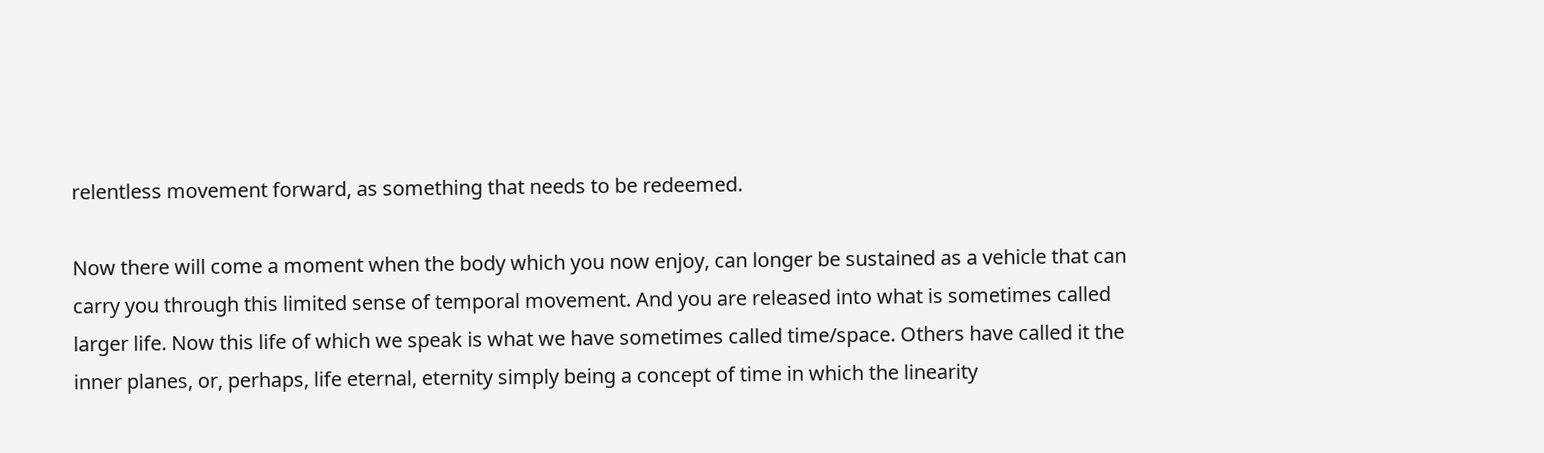relentless movement forward, as something that needs to be redeemed.

Now there will come a moment when the body which you now enjoy, can longer be sustained as a vehicle that can carry you through this limited sense of temporal movement. And you are released into what is sometimes called larger life. Now this life of which we speak is what we have sometimes called time/space. Others have called it the inner planes, or, perhaps, life eternal, eternity simply being a concept of time in which the linearity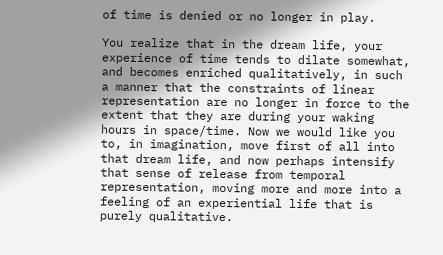of time is denied or no longer in play.

You realize that in the dream life, your experience of time tends to dilate somewhat, and becomes enriched qualitatively, in such a manner that the constraints of linear representation are no longer in force to the extent that they are during your waking hours in space/time. Now we would like you to, in imagination, move first of all into that dream life, and now perhaps intensify that sense of release from temporal representation, moving more and more into a feeling of an experiential life that is purely qualitative.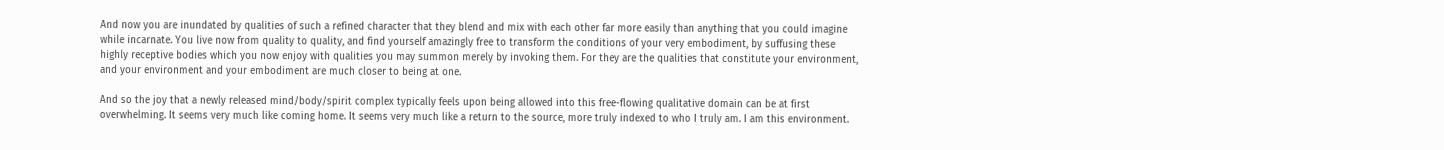And now you are inundated by qualities of such a refined character that they blend and mix with each other far more easily than anything that you could imagine while incarnate. You live now from quality to quality, and find yourself amazingly free to transform the conditions of your very embodiment, by suffusing these highly receptive bodies which you now enjoy with qualities you may summon merely by invoking them. For they are the qualities that constitute your environment, and your environment and your embodiment are much closer to being at one.

And so the joy that a newly released mind/body/spirit complex typically feels upon being allowed into this free-flowing qualitative domain can be at first overwhelming. It seems very much like coming home. It seems very much like a return to the source, more truly indexed to who I truly am. I am this environment.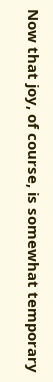Now that joy, of course, is somewhat temporary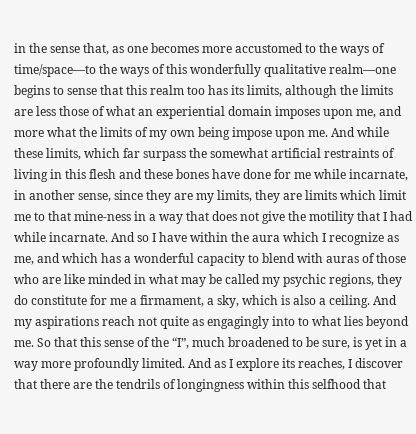in the sense that, as one becomes more accustomed to the ways of time/space—to the ways of this wonderfully qualitative realm—one begins to sense that this realm too has its limits, although the limits are less those of what an experiential domain imposes upon me, and more what the limits of my own being impose upon me. And while these limits, which far surpass the somewhat artificial restraints of living in this flesh and these bones have done for me while incarnate, in another sense, since they are my limits, they are limits which limit me to that mine-ness in a way that does not give the motility that I had while incarnate. And so I have within the aura which I recognize as me, and which has a wonderful capacity to blend with auras of those who are like minded in what may be called my psychic regions, they do constitute for me a firmament, a sky, which is also a ceiling. And my aspirations reach not quite as engagingly into to what lies beyond me. So that this sense of the “I”, much broadened to be sure, is yet in a way more profoundly limited. And as I explore its reaches, I discover that there are the tendrils of longingness within this selfhood that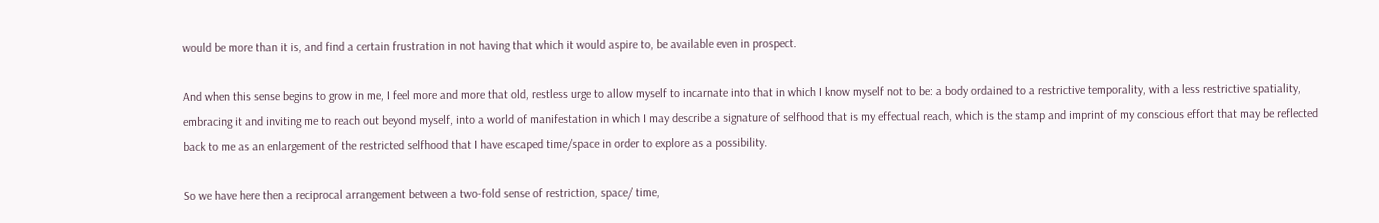would be more than it is, and find a certain frustration in not having that which it would aspire to, be available even in prospect.

And when this sense begins to grow in me, I feel more and more that old, restless urge to allow myself to incarnate into that in which I know myself not to be: a body ordained to a restrictive temporality, with a less restrictive spatiality, embracing it and inviting me to reach out beyond myself, into a world of manifestation in which I may describe a signature of selfhood that is my effectual reach, which is the stamp and imprint of my conscious effort that may be reflected back to me as an enlargement of the restricted selfhood that I have escaped time/space in order to explore as a possibility.

So we have here then a reciprocal arrangement between a two-fold sense of restriction, space/ time,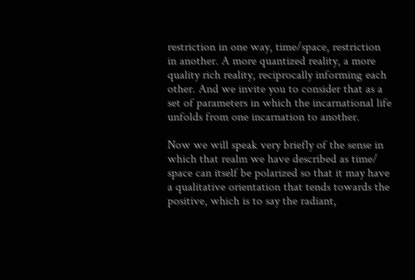restriction in one way, time/space, restriction in another. A more quantized reality, a more quality rich reality, reciprocally informing each other. And we invite you to consider that as a set of parameters in which the incarnational life unfolds from one incarnation to another.

Now we will speak very briefly of the sense in which that realm we have described as time/ space can itself be polarized so that it may have a qualitative orientation that tends towards the positive, which is to say the radiant,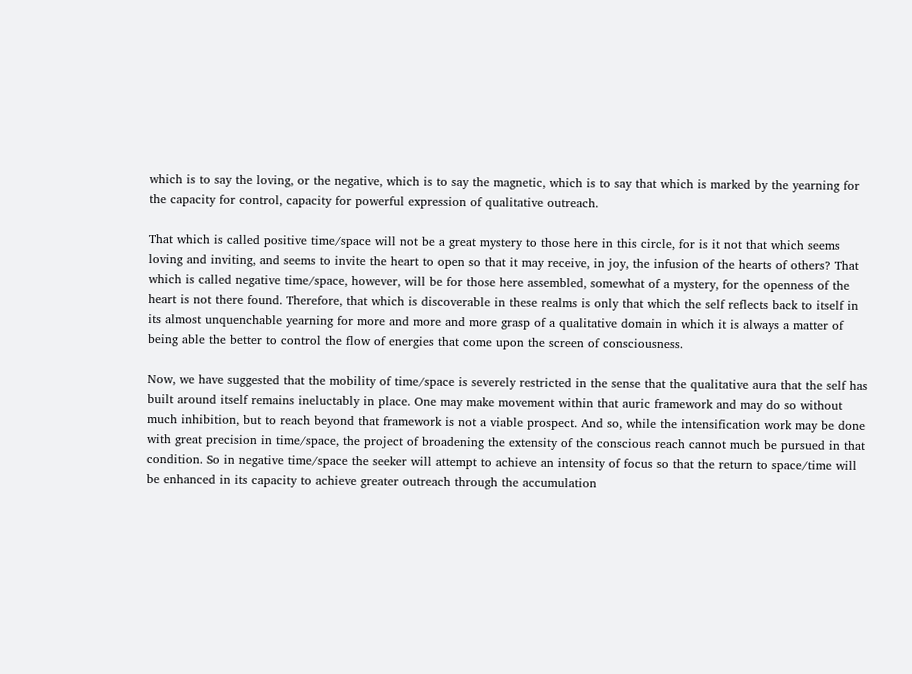which is to say the loving, or the negative, which is to say the magnetic, which is to say that which is marked by the yearning for the capacity for control, capacity for powerful expression of qualitative outreach.

That which is called positive time/space will not be a great mystery to those here in this circle, for is it not that which seems loving and inviting, and seems to invite the heart to open so that it may receive, in joy, the infusion of the hearts of others? That which is called negative time/space, however, will be for those here assembled, somewhat of a mystery, for the openness of the heart is not there found. Therefore, that which is discoverable in these realms is only that which the self reflects back to itself in its almost unquenchable yearning for more and more and more grasp of a qualitative domain in which it is always a matter of being able the better to control the flow of energies that come upon the screen of consciousness.

Now, we have suggested that the mobility of time/space is severely restricted in the sense that the qualitative aura that the self has built around itself remains ineluctably in place. One may make movement within that auric framework and may do so without much inhibition, but to reach beyond that framework is not a viable prospect. And so, while the intensification work may be done with great precision in time/space, the project of broadening the extensity of the conscious reach cannot much be pursued in that condition. So in negative time/space the seeker will attempt to achieve an intensity of focus so that the return to space/time will be enhanced in its capacity to achieve greater outreach through the accumulation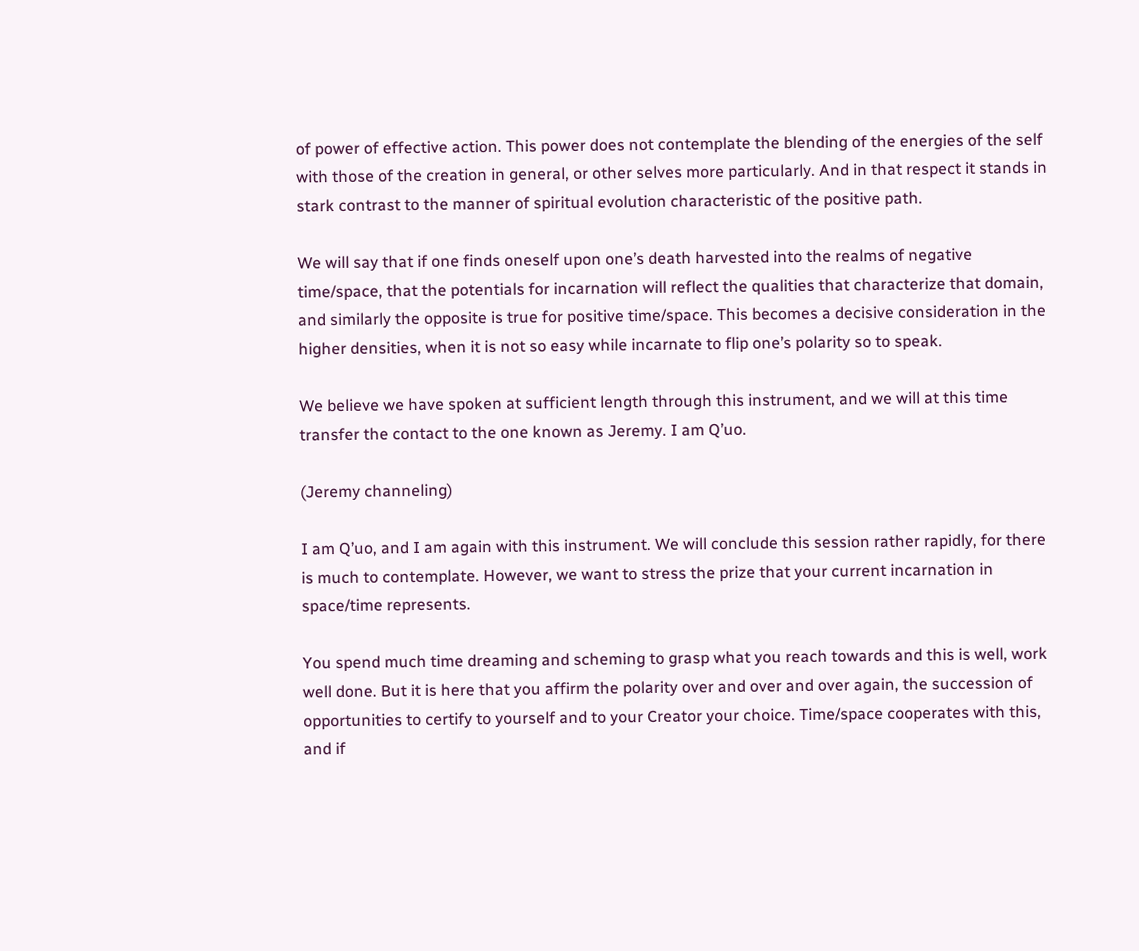of power of effective action. This power does not contemplate the blending of the energies of the self with those of the creation in general, or other selves more particularly. And in that respect it stands in stark contrast to the manner of spiritual evolution characteristic of the positive path.

We will say that if one finds oneself upon one’s death harvested into the realms of negative time/space, that the potentials for incarnation will reflect the qualities that characterize that domain, and similarly the opposite is true for positive time/space. This becomes a decisive consideration in the higher densities, when it is not so easy while incarnate to flip one’s polarity so to speak.

We believe we have spoken at sufficient length through this instrument, and we will at this time transfer the contact to the one known as Jeremy. I am Q’uo.

(Jeremy channeling)

I am Q’uo, and I am again with this instrument. We will conclude this session rather rapidly, for there is much to contemplate. However, we want to stress the prize that your current incarnation in space/time represents.

You spend much time dreaming and scheming to grasp what you reach towards and this is well, work well done. But it is here that you affirm the polarity over and over and over again, the succession of opportunities to certify to yourself and to your Creator your choice. Time/space cooperates with this, and if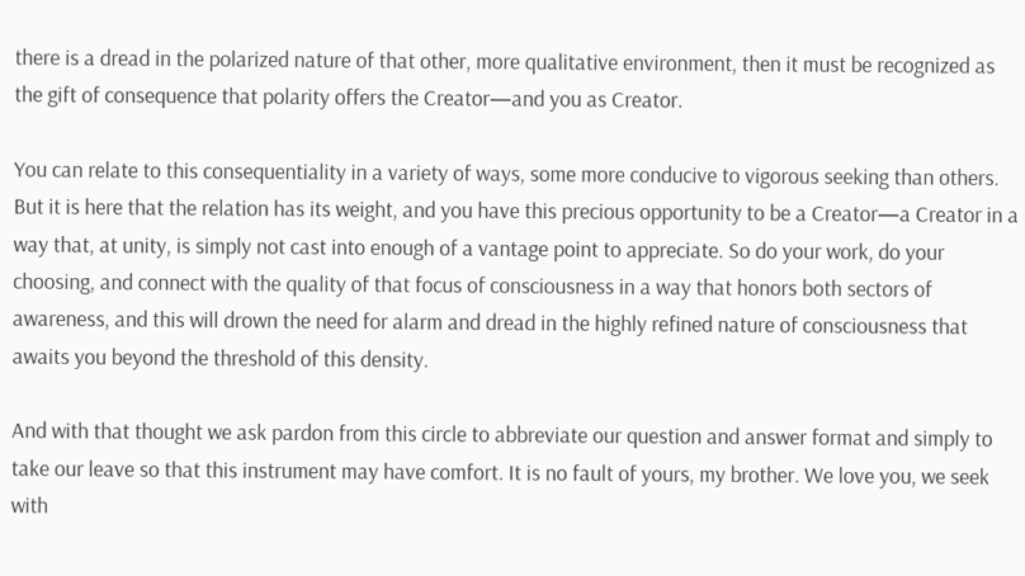there is a dread in the polarized nature of that other, more qualitative environment, then it must be recognized as the gift of consequence that polarity offers the Creator—and you as Creator.

You can relate to this consequentiality in a variety of ways, some more conducive to vigorous seeking than others. But it is here that the relation has its weight, and you have this precious opportunity to be a Creator—a Creator in a way that, at unity, is simply not cast into enough of a vantage point to appreciate. So do your work, do your choosing, and connect with the quality of that focus of consciousness in a way that honors both sectors of awareness, and this will drown the need for alarm and dread in the highly refined nature of consciousness that awaits you beyond the threshold of this density.

And with that thought we ask pardon from this circle to abbreviate our question and answer format and simply to take our leave so that this instrument may have comfort. It is no fault of yours, my brother. We love you, we seek with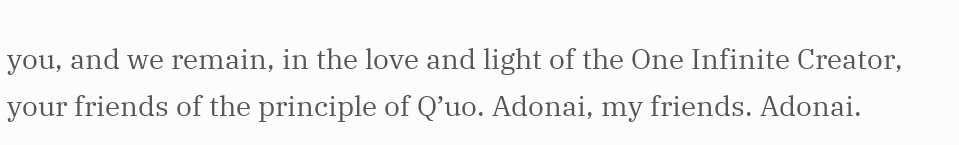you, and we remain, in the love and light of the One Infinite Creator, your friends of the principle of Q’uo. Adonai, my friends. Adonai.